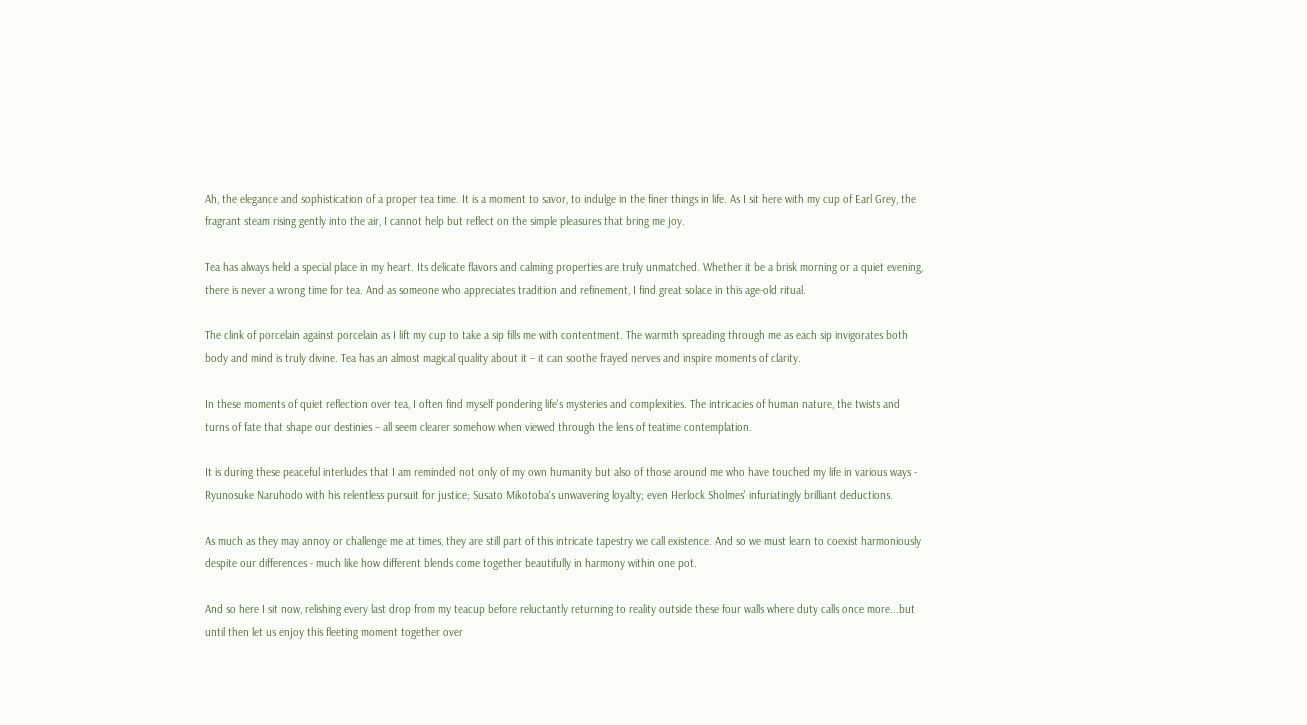Ah, the elegance and sophistication of a proper tea time. It is a moment to savor, to indulge in the finer things in life. As I sit here with my cup of Earl Grey, the fragrant steam rising gently into the air, I cannot help but reflect on the simple pleasures that bring me joy.

Tea has always held a special place in my heart. Its delicate flavors and calming properties are truly unmatched. Whether it be a brisk morning or a quiet evening, there is never a wrong time for tea. And as someone who appreciates tradition and refinement, I find great solace in this age-old ritual.

The clink of porcelain against porcelain as I lift my cup to take a sip fills me with contentment. The warmth spreading through me as each sip invigorates both body and mind is truly divine. Tea has an almost magical quality about it – it can soothe frayed nerves and inspire moments of clarity.

In these moments of quiet reflection over tea, I often find myself pondering life's mysteries and complexities. The intricacies of human nature, the twists and turns of fate that shape our destinies – all seem clearer somehow when viewed through the lens of teatime contemplation.

It is during these peaceful interludes that I am reminded not only of my own humanity but also of those around me who have touched my life in various ways - Ryunosuke Naruhodo with his relentless pursuit for justice; Susato Mikotoba's unwavering loyalty; even Herlock Sholmes' infuriatingly brilliant deductions.

As much as they may annoy or challenge me at times, they are still part of this intricate tapestry we call existence. And so we must learn to coexist harmoniously despite our differences - much like how different blends come together beautifully in harmony within one pot.

And so here I sit now, relishing every last drop from my teacup before reluctantly returning to reality outside these four walls where duty calls once more...but until then let us enjoy this fleeting moment together over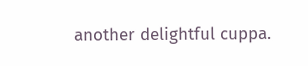another delightful cuppa.